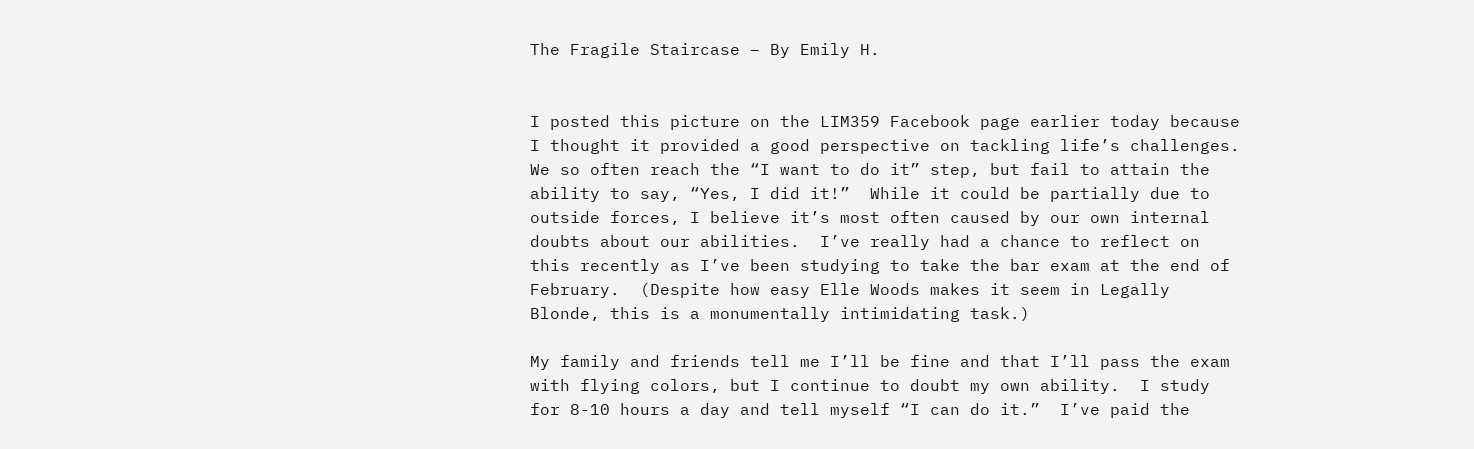The Fragile Staircase – By Emily H.


I posted this picture on the LIM359 Facebook page earlier today because I thought it provided a good perspective on tackling life’s challenges.  We so often reach the “I want to do it” step, but fail to attain the ability to say, “Yes, I did it!”  While it could be partially due to outside forces, I believe it’s most often caused by our own internal doubts about our abilities.  I’ve really had a chance to reflect on this recently as I’ve been studying to take the bar exam at the end of February.  (Despite how easy Elle Woods makes it seem in Legally Blonde, this is a monumentally intimidating task.)

My family and friends tell me I’ll be fine and that I’ll pass the exam with flying colors, but I continue to doubt my own ability.  I study for 8-10 hours a day and tell myself “I can do it.”  I’ve paid the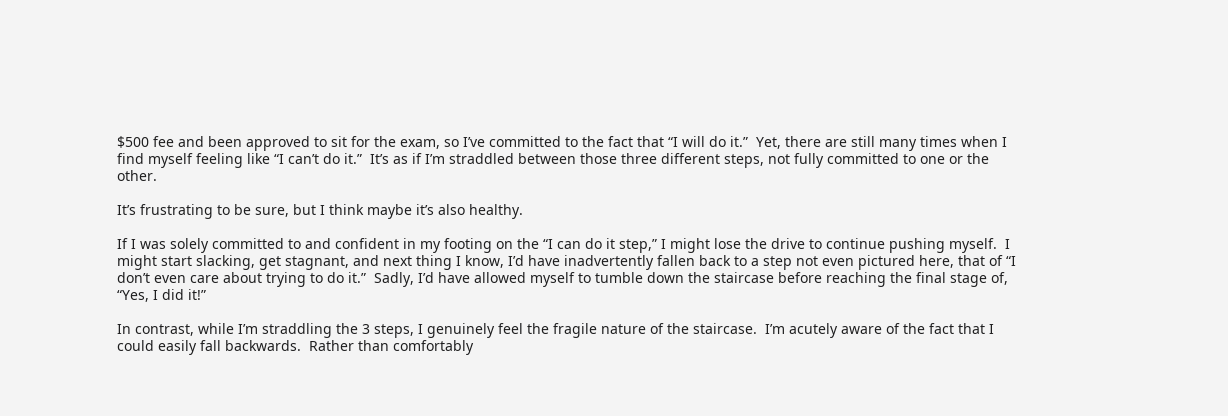$500 fee and been approved to sit for the exam, so I’ve committed to the fact that “I will do it.”  Yet, there are still many times when I find myself feeling like “I can’t do it.”  It’s as if I’m straddled between those three different steps, not fully committed to one or the other.

It’s frustrating to be sure, but I think maybe it’s also healthy.

If I was solely committed to and confident in my footing on the “I can do it step,” I might lose the drive to continue pushing myself.  I might start slacking, get stagnant, and next thing I know, I’d have inadvertently fallen back to a step not even pictured here, that of “I don’t even care about trying to do it.”  Sadly, I’d have allowed myself to tumble down the staircase before reaching the final stage of, “Yes, I did it!”

In contrast, while I’m straddling the 3 steps, I genuinely feel the fragile nature of the staircase.  I’m acutely aware of the fact that I could easily fall backwards.  Rather than comfortably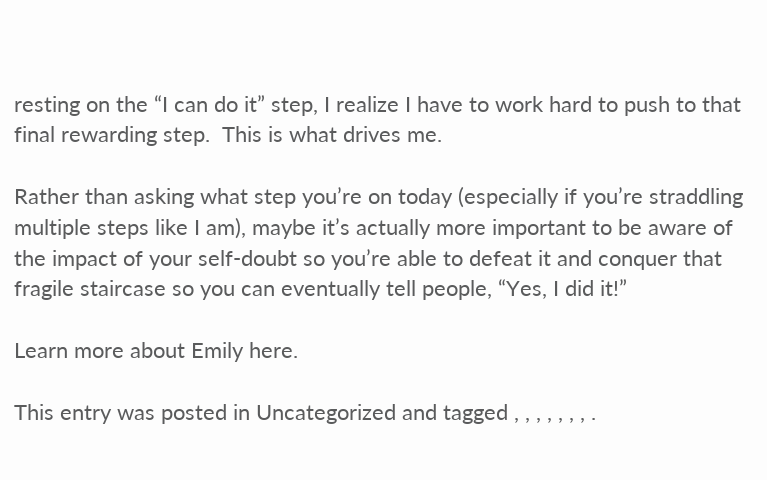resting on the “I can do it” step, I realize I have to work hard to push to that final rewarding step.  This is what drives me.

Rather than asking what step you’re on today (especially if you’re straddling multiple steps like I am), maybe it’s actually more important to be aware of the impact of your self-doubt so you’re able to defeat it and conquer that fragile staircase so you can eventually tell people, “Yes, I did it!”

Learn more about Emily here.

This entry was posted in Uncategorized and tagged , , , , , , , .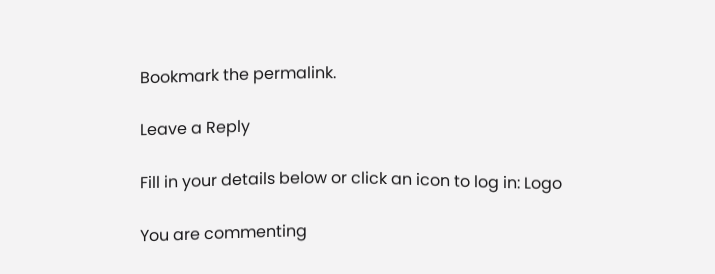Bookmark the permalink.

Leave a Reply

Fill in your details below or click an icon to log in: Logo

You are commenting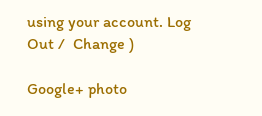using your account. Log Out /  Change )

Google+ photo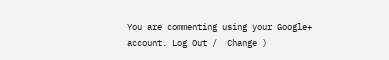You are commenting using your Google+ account. Log Out /  Change )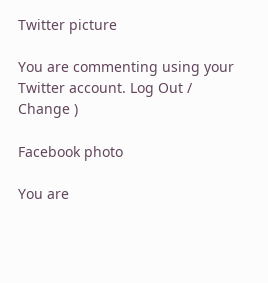Twitter picture

You are commenting using your Twitter account. Log Out /  Change )

Facebook photo

You are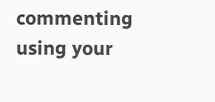commenting using your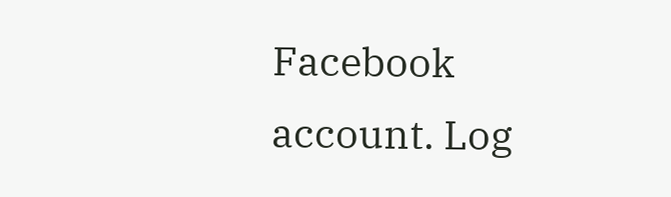Facebook account. Log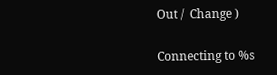Out /  Change )

Connecting to %s